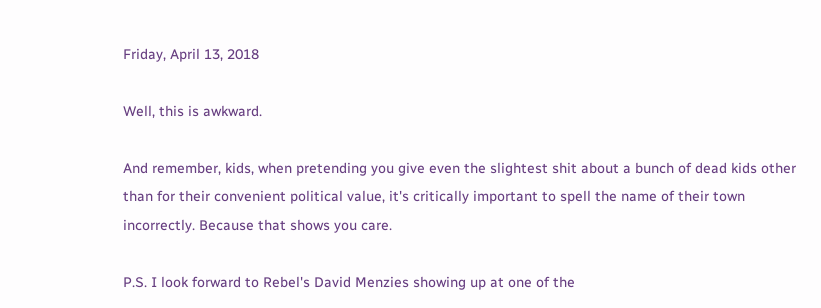Friday, April 13, 2018

Well, this is awkward.

And remember, kids, when pretending you give even the slightest shit about a bunch of dead kids other than for their convenient political value, it's critically important to spell the name of their town incorrectly. Because that shows you care.

P.S. I look forward to Rebel's David Menzies showing up at one of the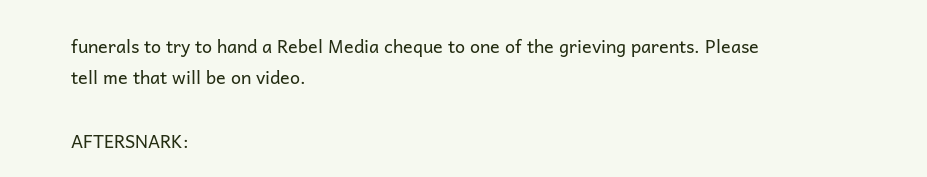funerals to try to hand a Rebel Media cheque to one of the grieving parents. Please tell me that will be on video.

AFTERSNARK: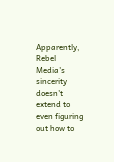Apparently, Rebel Media's sincerity doesn't extend to even figuring out how to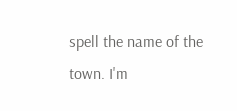spell the name of the town. I'm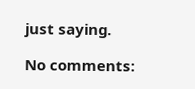just saying.

No comments: